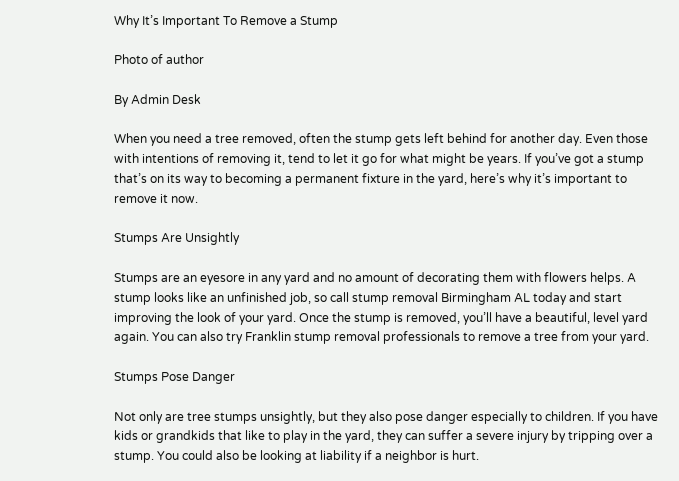Why It’s Important To Remove a Stump

Photo of author

By Admin Desk

When you need a tree removed, often the stump gets left behind for another day. Even those with intentions of removing it, tend to let it go for what might be years. If you’ve got a stump that’s on its way to becoming a permanent fixture in the yard, here’s why it’s important to remove it now.

Stumps Are Unsightly

Stumps are an eyesore in any yard and no amount of decorating them with flowers helps. A stump looks like an unfinished job, so call stump removal Birmingham AL today and start improving the look of your yard. Once the stump is removed, you’ll have a beautiful, level yard again. You can also try Franklin stump removal professionals to remove a tree from your yard.

Stumps Pose Danger

Not only are tree stumps unsightly, but they also pose danger especially to children. If you have kids or grandkids that like to play in the yard, they can suffer a severe injury by tripping over a stump. You could also be looking at liability if a neighbor is hurt.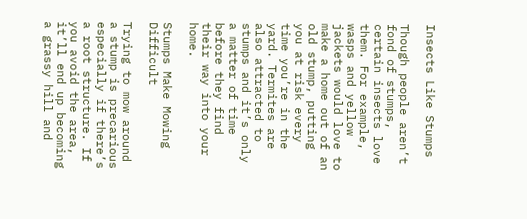Insects Like Stumps

Though people aren’t fond of stumps, certain insects love them. For example, wasps and yellow jackets would love to make a home out of an old stump, putting you at risk every time you’re in the yard. Termites are also attracted to stumps and it’s only a matter of time before they find their way into your home.

Stumps Make Mowing Difficult

Trying to mow around a stump is precarious especially if there’s a root structure. If you avoid the area, it’ll end up becoming a grassy hill and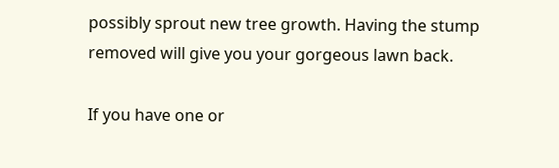possibly sprout new tree growth. Having the stump removed will give you your gorgeous lawn back.

If you have one or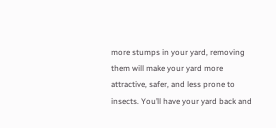more stumps in your yard, removing them will make your yard more attractive, safer, and less prone to insects. You’ll have your yard back and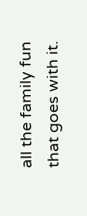all the family fun that goes with it.